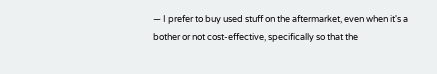— I prefer to buy used stuff on the aftermarket, even when it's a bother or not cost-effective, specifically so that the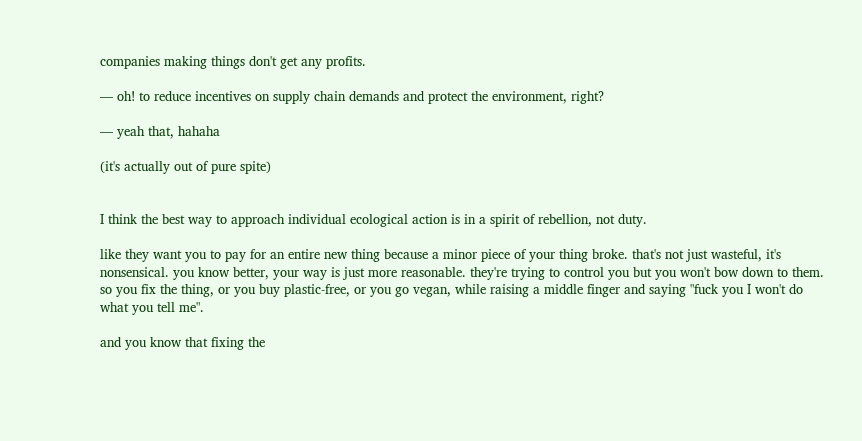companies making things don't get any profits.

— oh! to reduce incentives on supply chain demands and protect the environment, right?

— yeah that, hahaha

(it's actually out of pure spite)


I think the best way to approach individual ecological action is in a spirit of rebellion, not duty.

like they want you to pay for an entire new thing because a minor piece of your thing broke. that's not just wasteful, it's nonsensical. you know better, your way is just more reasonable. they're trying to control you but you won't bow down to them. so you fix the thing, or you buy plastic-free, or you go vegan, while raising a middle finger and saying "fuck you I won't do what you tell me".

and you know that fixing the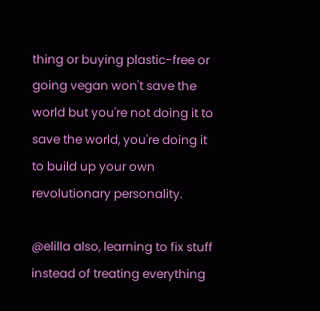thing or buying plastic-free or going vegan won't save the world but you're not doing it to save the world, you're doing it to build up your own revolutionary personality.

@elilla also, learning to fix stuff instead of treating everything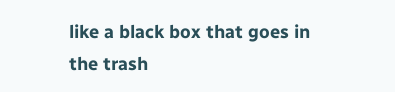like a black box that goes in the trash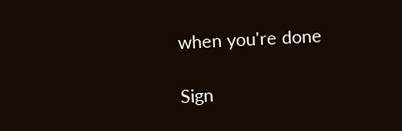when you're done

Sign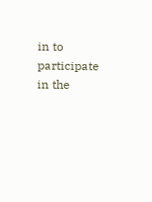in to participate in the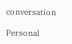conversation

Personal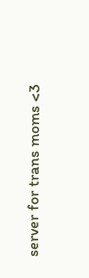server for trans moms <3